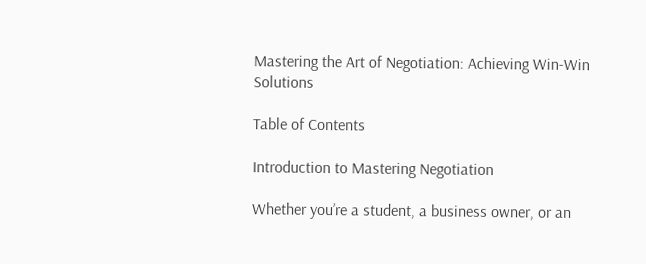Mastering the Art of Negotiation: Achieving Win-Win Solutions

Table of Contents

Introduction to Mastering Negotiation

Whether you’re a student, a business owner, or an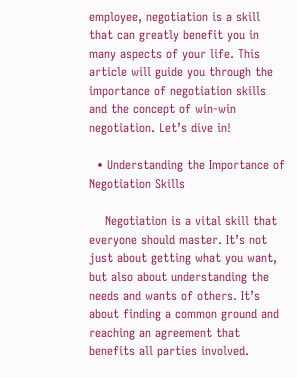employee, negotiation is a skill that can greatly benefit you in many aspects of your life. This article will guide you through the importance of negotiation skills and the concept of win-win negotiation. Let’s dive in!

  • Understanding the Importance of Negotiation Skills

    Negotiation is a vital skill that everyone should master. It’s not just about getting what you want, but also about understanding the needs and wants of others. It’s about finding a common ground and reaching an agreement that benefits all parties involved.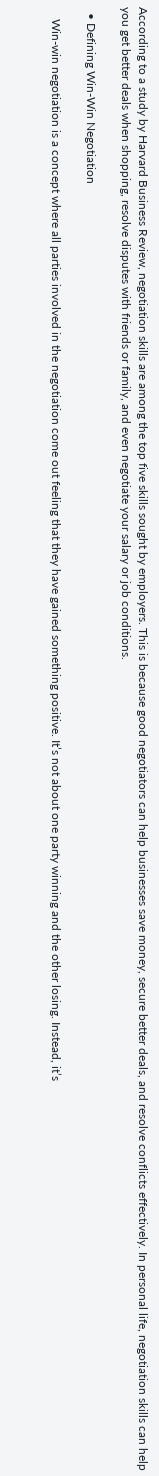According to a study by Harvard Business Review, negotiation skills are among the top five skills sought by employers. This is because good negotiators can help businesses save money, secure better deals, and resolve conflicts effectively. In personal life, negotiation skills can help you get better deals when shopping, resolve disputes with friends or family, and even negotiate your salary or job conditions.

  • Defining Win-Win Negotiation

    Win-win negotiation is a concept where all parties involved in the negotiation come out feeling that they have gained something positive. It’s not about one party winning and the other losing. Instead, it’s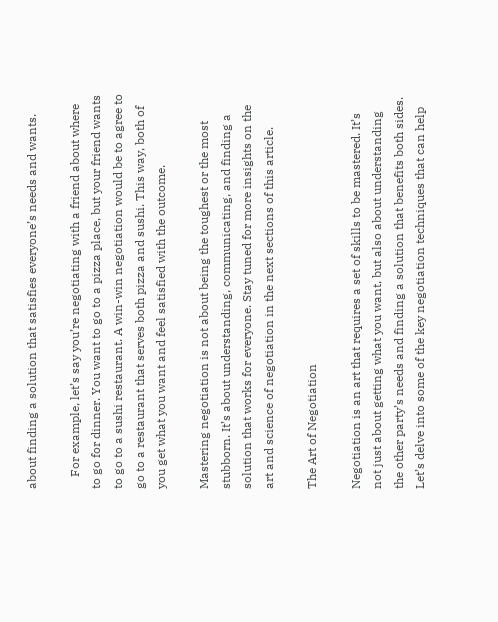about finding a solution that satisfies everyone’s needs and wants.

    For example, let’s say you’re negotiating with a friend about where to go for dinner. You want to go to a pizza place, but your friend wants to go to a sushi restaurant. A win-win negotiation would be to agree to go to a restaurant that serves both pizza and sushi. This way, both of you get what you want and feel satisfied with the outcome.

Mastering negotiation is not about being the toughest or the most stubborn. It’s about understanding, communicating, and finding a solution that works for everyone. Stay tuned for more insights on the art and science of negotiation in the next sections of this article.

The Art of Negotiation

Negotiation is an art that requires a set of skills to be mastered. It’s not just about getting what you want, but also about understanding the other party’s needs and finding a solution that benefits both sides. Let’s delve into some of the key negotiation techniques that can help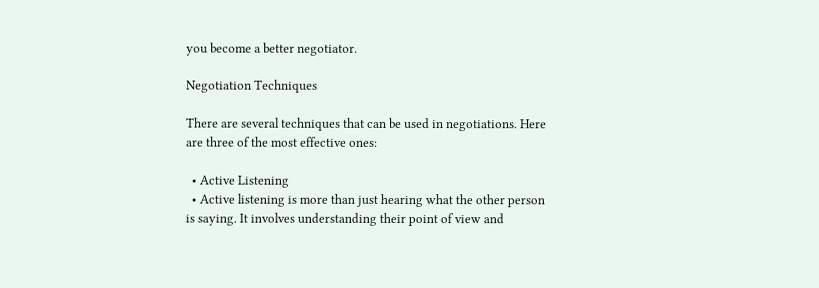you become a better negotiator.

Negotiation Techniques

There are several techniques that can be used in negotiations. Here are three of the most effective ones:

  • Active Listening
  • Active listening is more than just hearing what the other person is saying. It involves understanding their point of view and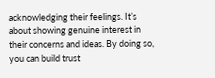acknowledging their feelings. It’s about showing genuine interest in their concerns and ideas. By doing so, you can build trust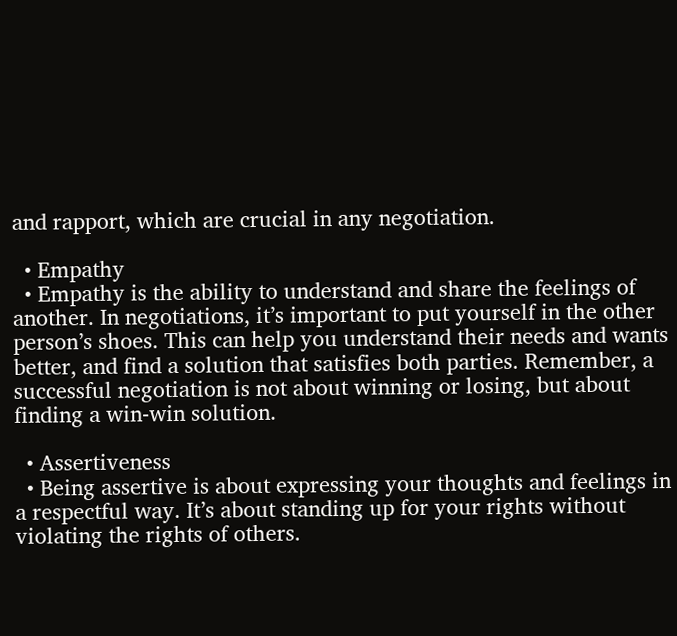and rapport, which are crucial in any negotiation.

  • Empathy
  • Empathy is the ability to understand and share the feelings of another. In negotiations, it’s important to put yourself in the other person’s shoes. This can help you understand their needs and wants better, and find a solution that satisfies both parties. Remember, a successful negotiation is not about winning or losing, but about finding a win-win solution.

  • Assertiveness
  • Being assertive is about expressing your thoughts and feelings in a respectful way. It’s about standing up for your rights without violating the rights of others.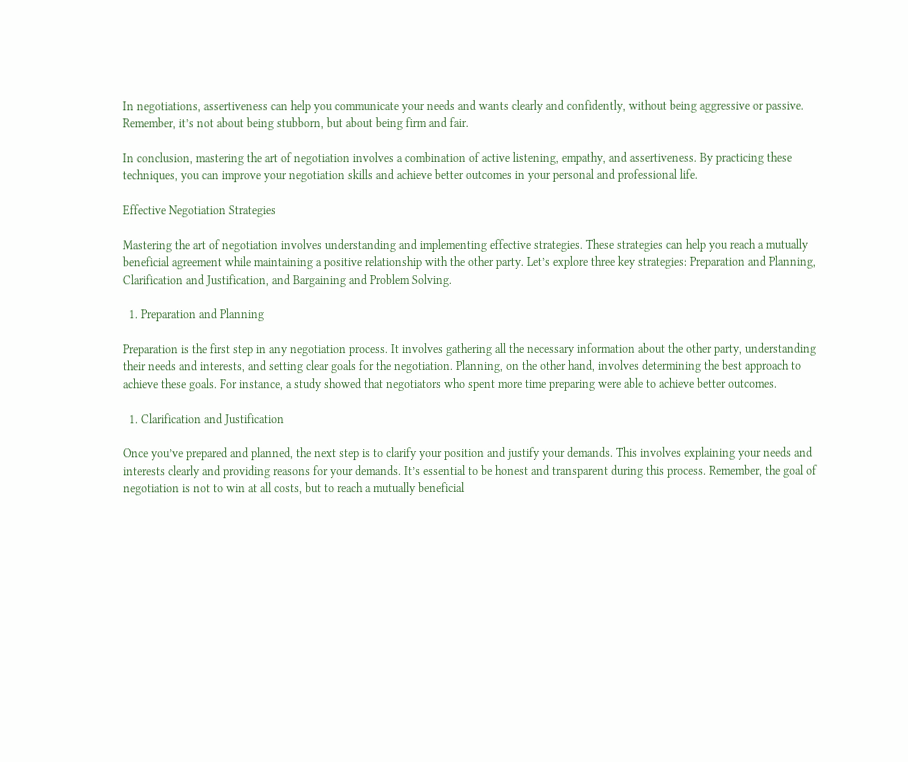In negotiations, assertiveness can help you communicate your needs and wants clearly and confidently, without being aggressive or passive. Remember, it’s not about being stubborn, but about being firm and fair.

In conclusion, mastering the art of negotiation involves a combination of active listening, empathy, and assertiveness. By practicing these techniques, you can improve your negotiation skills and achieve better outcomes in your personal and professional life.

Effective Negotiation Strategies

Mastering the art of negotiation involves understanding and implementing effective strategies. These strategies can help you reach a mutually beneficial agreement while maintaining a positive relationship with the other party. Let’s explore three key strategies: Preparation and Planning, Clarification and Justification, and Bargaining and Problem Solving.

  1. Preparation and Planning

Preparation is the first step in any negotiation process. It involves gathering all the necessary information about the other party, understanding their needs and interests, and setting clear goals for the negotiation. Planning, on the other hand, involves determining the best approach to achieve these goals. For instance, a study showed that negotiators who spent more time preparing were able to achieve better outcomes.

  1. Clarification and Justification

Once you’ve prepared and planned, the next step is to clarify your position and justify your demands. This involves explaining your needs and interests clearly and providing reasons for your demands. It’s essential to be honest and transparent during this process. Remember, the goal of negotiation is not to win at all costs, but to reach a mutually beneficial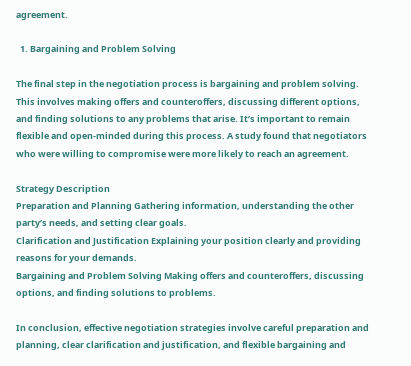agreement.

  1. Bargaining and Problem Solving

The final step in the negotiation process is bargaining and problem solving. This involves making offers and counteroffers, discussing different options, and finding solutions to any problems that arise. It’s important to remain flexible and open-minded during this process. A study found that negotiators who were willing to compromise were more likely to reach an agreement.

Strategy Description
Preparation and Planning Gathering information, understanding the other party’s needs, and setting clear goals.
Clarification and Justification Explaining your position clearly and providing reasons for your demands.
Bargaining and Problem Solving Making offers and counteroffers, discussing options, and finding solutions to problems.

In conclusion, effective negotiation strategies involve careful preparation and planning, clear clarification and justification, and flexible bargaining and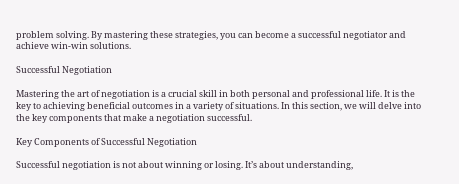problem solving. By mastering these strategies, you can become a successful negotiator and achieve win-win solutions.

Successful Negotiation

Mastering the art of negotiation is a crucial skill in both personal and professional life. It is the key to achieving beneficial outcomes in a variety of situations. In this section, we will delve into the key components that make a negotiation successful.

Key Components of Successful Negotiation

Successful negotiation is not about winning or losing. It’s about understanding,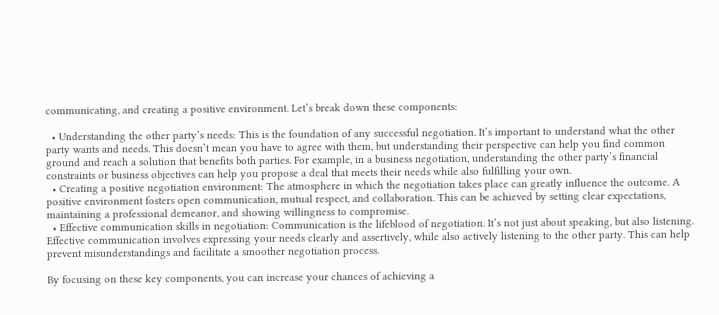communicating, and creating a positive environment. Let’s break down these components:

  • Understanding the other party’s needs: This is the foundation of any successful negotiation. It’s important to understand what the other party wants and needs. This doesn’t mean you have to agree with them, but understanding their perspective can help you find common ground and reach a solution that benefits both parties. For example, in a business negotiation, understanding the other party’s financial constraints or business objectives can help you propose a deal that meets their needs while also fulfilling your own.
  • Creating a positive negotiation environment: The atmosphere in which the negotiation takes place can greatly influence the outcome. A positive environment fosters open communication, mutual respect, and collaboration. This can be achieved by setting clear expectations, maintaining a professional demeanor, and showing willingness to compromise.
  • Effective communication skills in negotiation: Communication is the lifeblood of negotiation. It’s not just about speaking, but also listening. Effective communication involves expressing your needs clearly and assertively, while also actively listening to the other party. This can help prevent misunderstandings and facilitate a smoother negotiation process.

By focusing on these key components, you can increase your chances of achieving a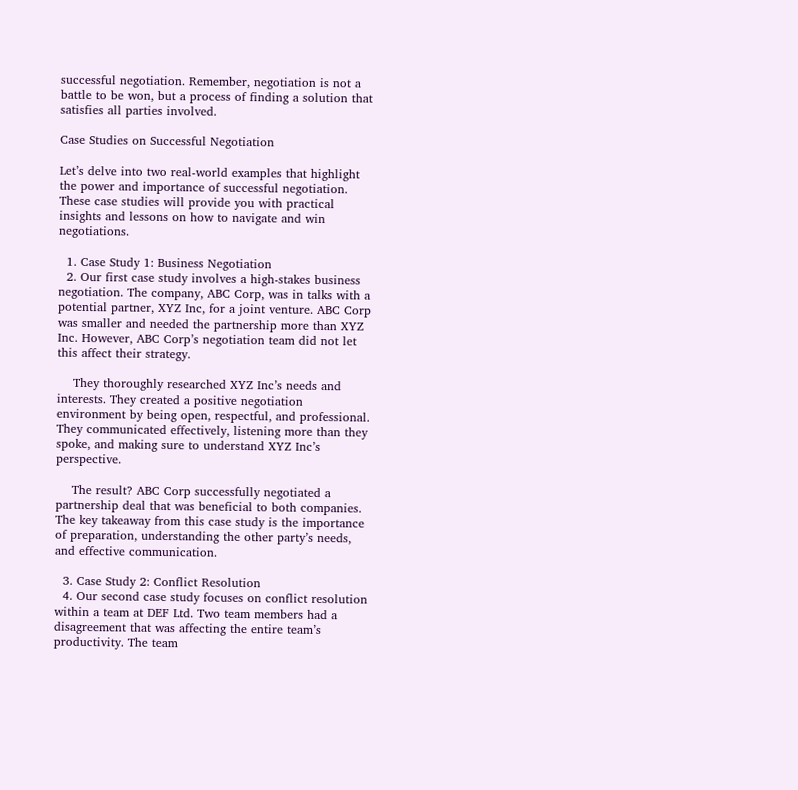successful negotiation. Remember, negotiation is not a battle to be won, but a process of finding a solution that satisfies all parties involved.

Case Studies on Successful Negotiation

Let’s delve into two real-world examples that highlight the power and importance of successful negotiation. These case studies will provide you with practical insights and lessons on how to navigate and win negotiations.

  1. Case Study 1: Business Negotiation
  2. Our first case study involves a high-stakes business negotiation. The company, ABC Corp, was in talks with a potential partner, XYZ Inc, for a joint venture. ABC Corp was smaller and needed the partnership more than XYZ Inc. However, ABC Corp’s negotiation team did not let this affect their strategy.

    They thoroughly researched XYZ Inc’s needs and interests. They created a positive negotiation environment by being open, respectful, and professional. They communicated effectively, listening more than they spoke, and making sure to understand XYZ Inc’s perspective.

    The result? ABC Corp successfully negotiated a partnership deal that was beneficial to both companies. The key takeaway from this case study is the importance of preparation, understanding the other party’s needs, and effective communication.

  3. Case Study 2: Conflict Resolution
  4. Our second case study focuses on conflict resolution within a team at DEF Ltd. Two team members had a disagreement that was affecting the entire team’s productivity. The team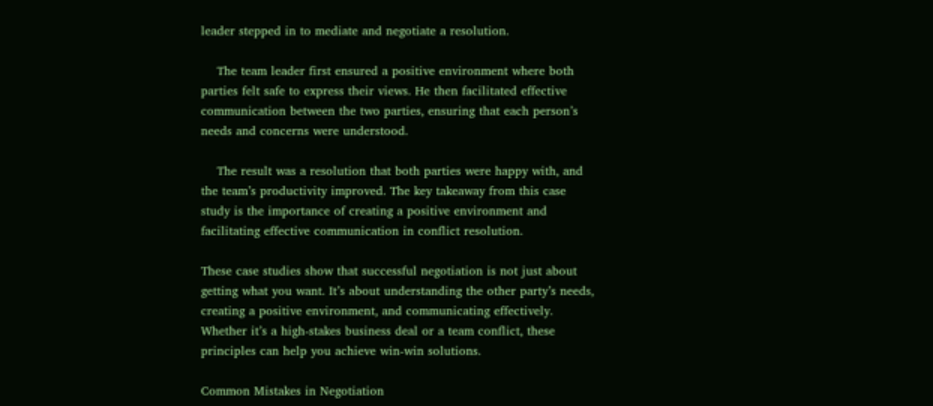leader stepped in to mediate and negotiate a resolution.

    The team leader first ensured a positive environment where both parties felt safe to express their views. He then facilitated effective communication between the two parties, ensuring that each person’s needs and concerns were understood.

    The result was a resolution that both parties were happy with, and the team’s productivity improved. The key takeaway from this case study is the importance of creating a positive environment and facilitating effective communication in conflict resolution.

These case studies show that successful negotiation is not just about getting what you want. It’s about understanding the other party’s needs, creating a positive environment, and communicating effectively. Whether it’s a high-stakes business deal or a team conflict, these principles can help you achieve win-win solutions.

Common Mistakes in Negotiation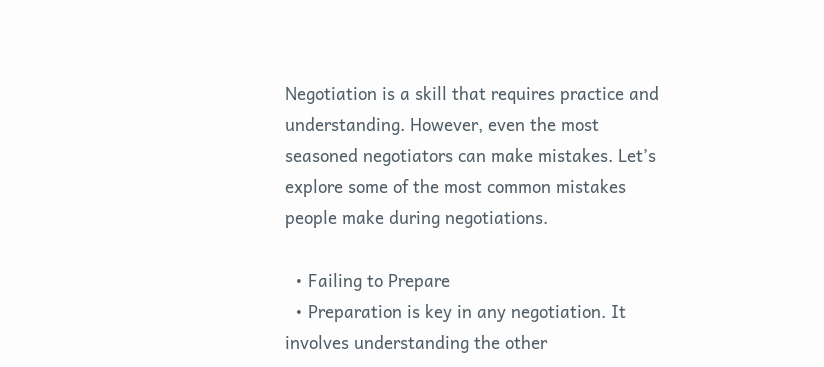Negotiation is a skill that requires practice and understanding. However, even the most seasoned negotiators can make mistakes. Let’s explore some of the most common mistakes people make during negotiations.

  • Failing to Prepare
  • Preparation is key in any negotiation. It involves understanding the other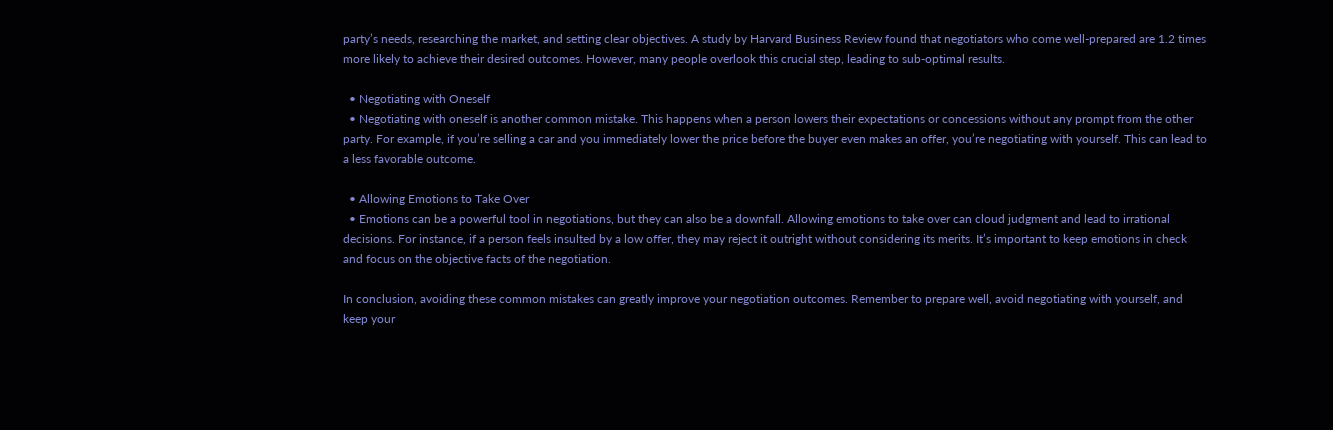party’s needs, researching the market, and setting clear objectives. A study by Harvard Business Review found that negotiators who come well-prepared are 1.2 times more likely to achieve their desired outcomes. However, many people overlook this crucial step, leading to sub-optimal results.

  • Negotiating with Oneself
  • Negotiating with oneself is another common mistake. This happens when a person lowers their expectations or concessions without any prompt from the other party. For example, if you’re selling a car and you immediately lower the price before the buyer even makes an offer, you’re negotiating with yourself. This can lead to a less favorable outcome.

  • Allowing Emotions to Take Over
  • Emotions can be a powerful tool in negotiations, but they can also be a downfall. Allowing emotions to take over can cloud judgment and lead to irrational decisions. For instance, if a person feels insulted by a low offer, they may reject it outright without considering its merits. It’s important to keep emotions in check and focus on the objective facts of the negotiation.

In conclusion, avoiding these common mistakes can greatly improve your negotiation outcomes. Remember to prepare well, avoid negotiating with yourself, and keep your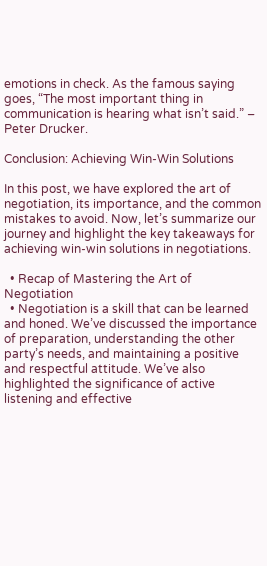emotions in check. As the famous saying goes, “The most important thing in communication is hearing what isn’t said.” – Peter Drucker.

Conclusion: Achieving Win-Win Solutions

In this post, we have explored the art of negotiation, its importance, and the common mistakes to avoid. Now, let’s summarize our journey and highlight the key takeaways for achieving win-win solutions in negotiations.

  • Recap of Mastering the Art of Negotiation
  • Negotiation is a skill that can be learned and honed. We’ve discussed the importance of preparation, understanding the other party’s needs, and maintaining a positive and respectful attitude. We’ve also highlighted the significance of active listening and effective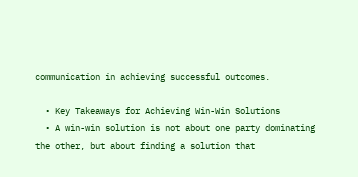communication in achieving successful outcomes.

  • Key Takeaways for Achieving Win-Win Solutions
  • A win-win solution is not about one party dominating the other, but about finding a solution that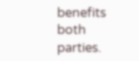benefits both parties.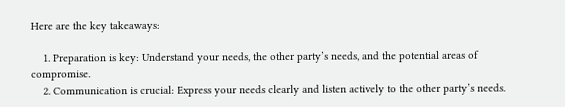Here are the key takeaways:

    1. Preparation is key: Understand your needs, the other party’s needs, and the potential areas of compromise.
    2. Communication is crucial: Express your needs clearly and listen actively to the other party’s needs.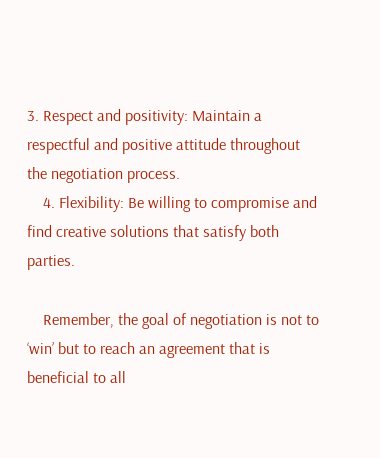3. Respect and positivity: Maintain a respectful and positive attitude throughout the negotiation process.
    4. Flexibility: Be willing to compromise and find creative solutions that satisfy both parties.

    Remember, the goal of negotiation is not to ‘win’ but to reach an agreement that is beneficial to all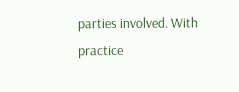parties involved. With practice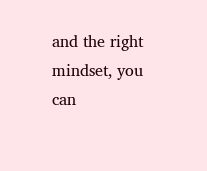and the right mindset, you can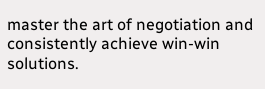master the art of negotiation and consistently achieve win-win solutions.